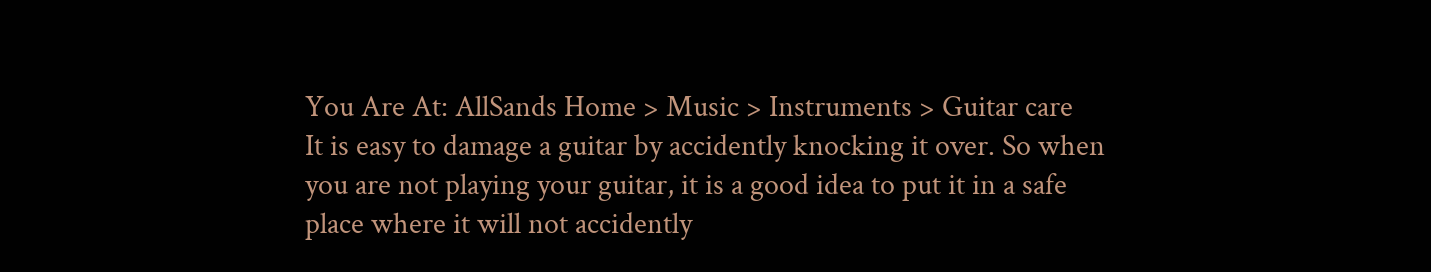You Are At: AllSands Home > Music > Instruments > Guitar care
It is easy to damage a guitar by accidently knocking it over. So when you are not playing your guitar, it is a good idea to put it in a safe place where it will not accidently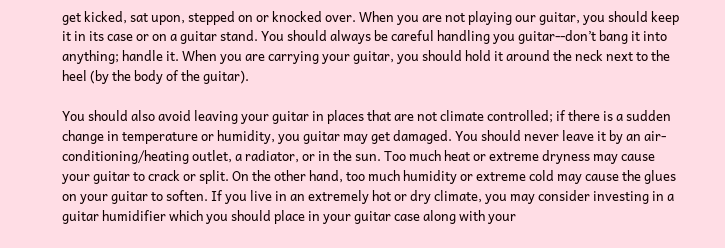get kicked, sat upon, stepped on or knocked over. When you are not playing our guitar, you should keep it in its case or on a guitar stand. You should always be careful handling you guitar--don’t bang it into anything; handle it. When you are carrying your guitar, you should hold it around the neck next to the heel (by the body of the guitar).

You should also avoid leaving your guitar in places that are not climate controlled; if there is a sudden change in temperature or humidity, you guitar may get damaged. You should never leave it by an air-conditioning/heating outlet, a radiator, or in the sun. Too much heat or extreme dryness may cause your guitar to crack or split. On the other hand, too much humidity or extreme cold may cause the glues on your guitar to soften. If you live in an extremely hot or dry climate, you may consider investing in a guitar humidifier which you should place in your guitar case along with your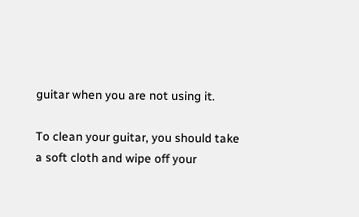guitar when you are not using it.

To clean your guitar, you should take a soft cloth and wipe off your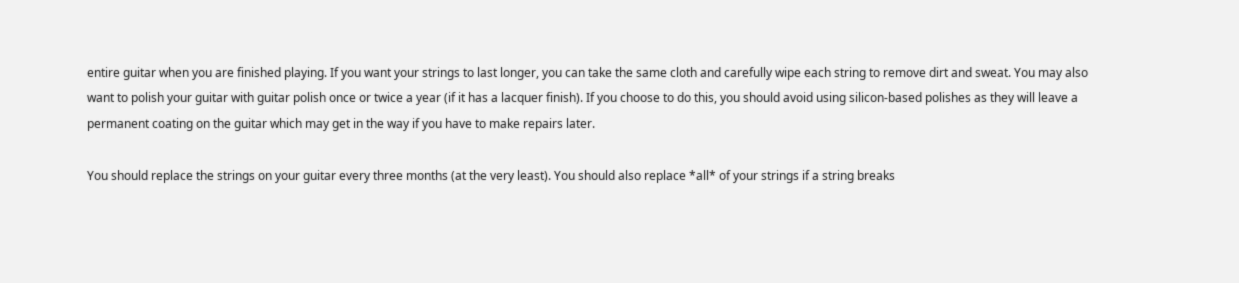entire guitar when you are finished playing. If you want your strings to last longer, you can take the same cloth and carefully wipe each string to remove dirt and sweat. You may also want to polish your guitar with guitar polish once or twice a year (if it has a lacquer finish). If you choose to do this, you should avoid using silicon-based polishes as they will leave a permanent coating on the guitar which may get in the way if you have to make repairs later.

You should replace the strings on your guitar every three months (at the very least). You should also replace *all* of your strings if a string breaks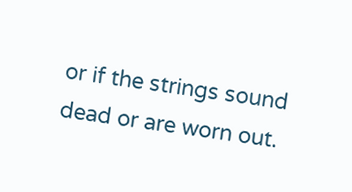or if the strings sound dead or are worn out.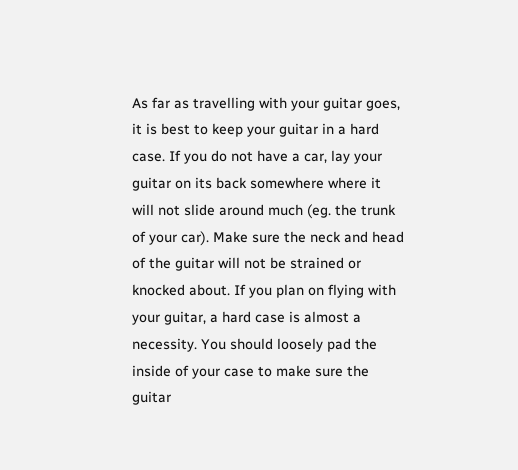As far as travelling with your guitar goes, it is best to keep your guitar in a hard case. If you do not have a car, lay your guitar on its back somewhere where it will not slide around much (eg. the trunk of your car). Make sure the neck and head of the guitar will not be strained or knocked about. If you plan on flying with your guitar, a hard case is almost a necessity. You should loosely pad the inside of your case to make sure the guitar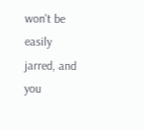won't be easily jarred, and you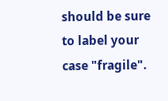should be sure to label your case "fragile".